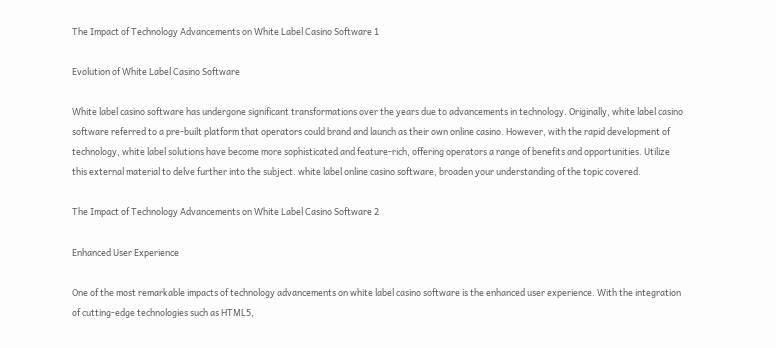The Impact of Technology Advancements on White Label Casino Software 1

Evolution of White Label Casino Software

White label casino software has undergone significant transformations over the years due to advancements in technology. Originally, white label casino software referred to a pre-built platform that operators could brand and launch as their own online casino. However, with the rapid development of technology, white label solutions have become more sophisticated and feature-rich, offering operators a range of benefits and opportunities. Utilize this external material to delve further into the subject. white label online casino software, broaden your understanding of the topic covered.

The Impact of Technology Advancements on White Label Casino Software 2

Enhanced User Experience

One of the most remarkable impacts of technology advancements on white label casino software is the enhanced user experience. With the integration of cutting-edge technologies such as HTML5,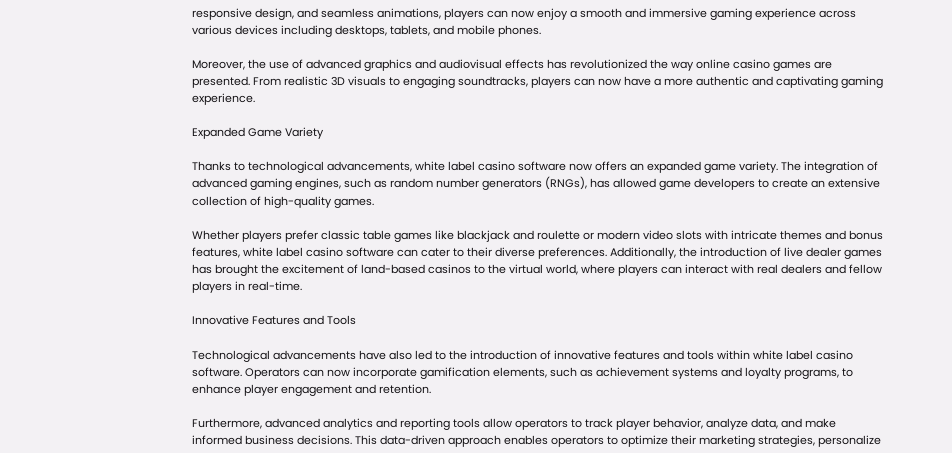responsive design, and seamless animations, players can now enjoy a smooth and immersive gaming experience across various devices including desktops, tablets, and mobile phones.

Moreover, the use of advanced graphics and audiovisual effects has revolutionized the way online casino games are presented. From realistic 3D visuals to engaging soundtracks, players can now have a more authentic and captivating gaming experience.

Expanded Game Variety

Thanks to technological advancements, white label casino software now offers an expanded game variety. The integration of advanced gaming engines, such as random number generators (RNGs), has allowed game developers to create an extensive collection of high-quality games.

Whether players prefer classic table games like blackjack and roulette or modern video slots with intricate themes and bonus features, white label casino software can cater to their diverse preferences. Additionally, the introduction of live dealer games has brought the excitement of land-based casinos to the virtual world, where players can interact with real dealers and fellow players in real-time.

Innovative Features and Tools

Technological advancements have also led to the introduction of innovative features and tools within white label casino software. Operators can now incorporate gamification elements, such as achievement systems and loyalty programs, to enhance player engagement and retention.

Furthermore, advanced analytics and reporting tools allow operators to track player behavior, analyze data, and make informed business decisions. This data-driven approach enables operators to optimize their marketing strategies, personalize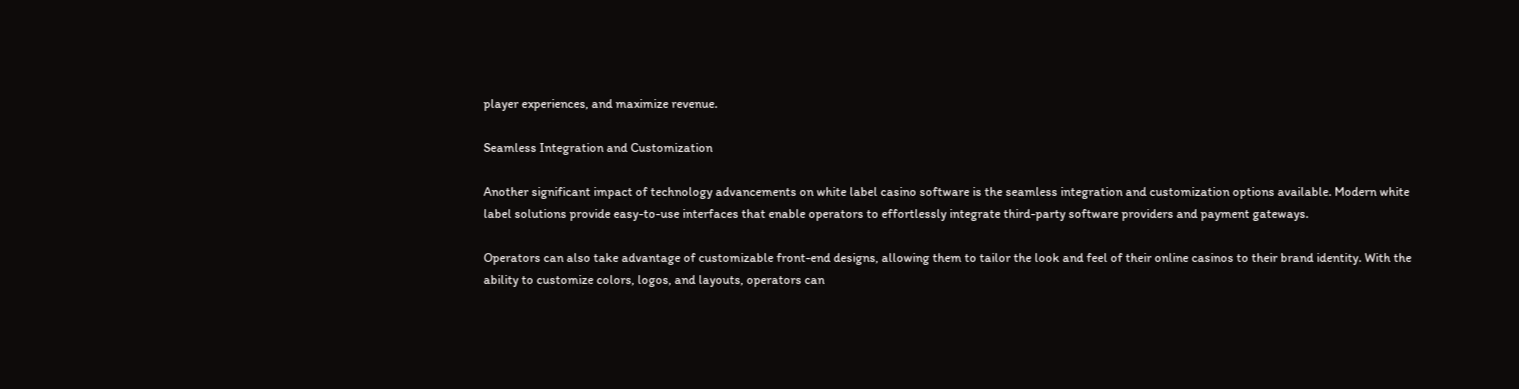player experiences, and maximize revenue.

Seamless Integration and Customization

Another significant impact of technology advancements on white label casino software is the seamless integration and customization options available. Modern white label solutions provide easy-to-use interfaces that enable operators to effortlessly integrate third-party software providers and payment gateways.

Operators can also take advantage of customizable front-end designs, allowing them to tailor the look and feel of their online casinos to their brand identity. With the ability to customize colors, logos, and layouts, operators can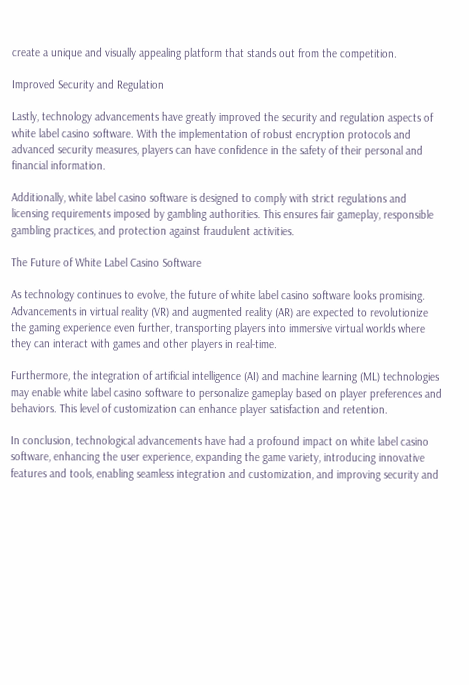create a unique and visually appealing platform that stands out from the competition.

Improved Security and Regulation

Lastly, technology advancements have greatly improved the security and regulation aspects of white label casino software. With the implementation of robust encryption protocols and advanced security measures, players can have confidence in the safety of their personal and financial information.

Additionally, white label casino software is designed to comply with strict regulations and licensing requirements imposed by gambling authorities. This ensures fair gameplay, responsible gambling practices, and protection against fraudulent activities.

The Future of White Label Casino Software

As technology continues to evolve, the future of white label casino software looks promising. Advancements in virtual reality (VR) and augmented reality (AR) are expected to revolutionize the gaming experience even further, transporting players into immersive virtual worlds where they can interact with games and other players in real-time.

Furthermore, the integration of artificial intelligence (AI) and machine learning (ML) technologies may enable white label casino software to personalize gameplay based on player preferences and behaviors. This level of customization can enhance player satisfaction and retention.

In conclusion, technological advancements have had a profound impact on white label casino software, enhancing the user experience, expanding the game variety, introducing innovative features and tools, enabling seamless integration and customization, and improving security and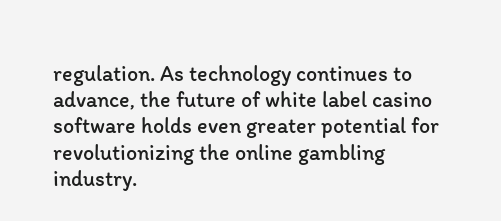regulation. As technology continues to advance, the future of white label casino software holds even greater potential for revolutionizing the online gambling industry.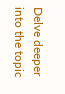Delve deeper into the topic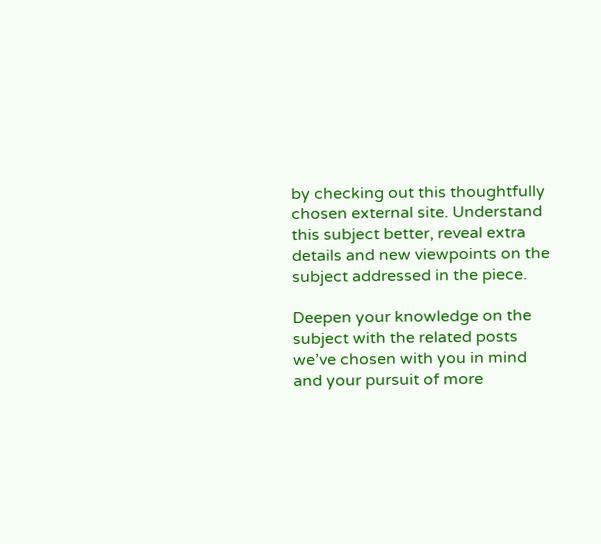by checking out this thoughtfully chosen external site. Understand this subject better, reveal extra details and new viewpoints on the subject addressed in the piece.

Deepen your knowledge on the subject with the related posts we’ve chosen with you in mind and your pursuit of more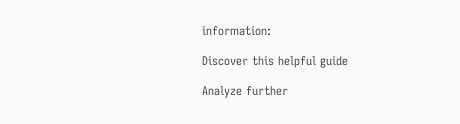information:

Discover this helpful guide

Analyze further